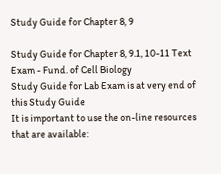Study Guide for Chapter 8, 9

Study Guide for Chapter 8, 9.1, 10-11 Text Exam - Fund. of Cell Biology
Study Guide for Lab Exam is at very end of this Study Guide
It is important to use the on-line resources that are available: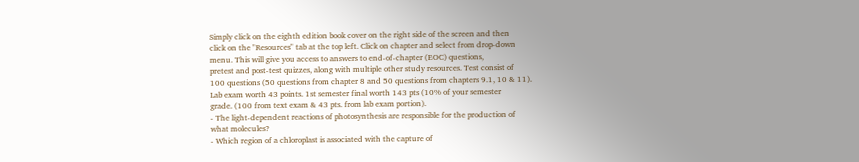Simply click on the eighth edition book cover on the right side of the screen and then
click on the "Resources" tab at the top left. Click on chapter and select from drop-down
menu. This will give you access to answers to end-of-chapter (EOC) questions,
pretest and post-test quizzes, along with multiple other study resources. Test consist of
100 questions (50 questions from chapter 8 and 50 questions from chapters 9.1, 10 & 11).
Lab exam worth 43 points. 1st semester final worth 143 pts (10% of your semester
grade. (100 from text exam & 43 pts. from lab exam portion).
- The light-dependent reactions of photosynthesis are responsible for the production of
what molecules?
- Which region of a chloroplast is associated with the capture of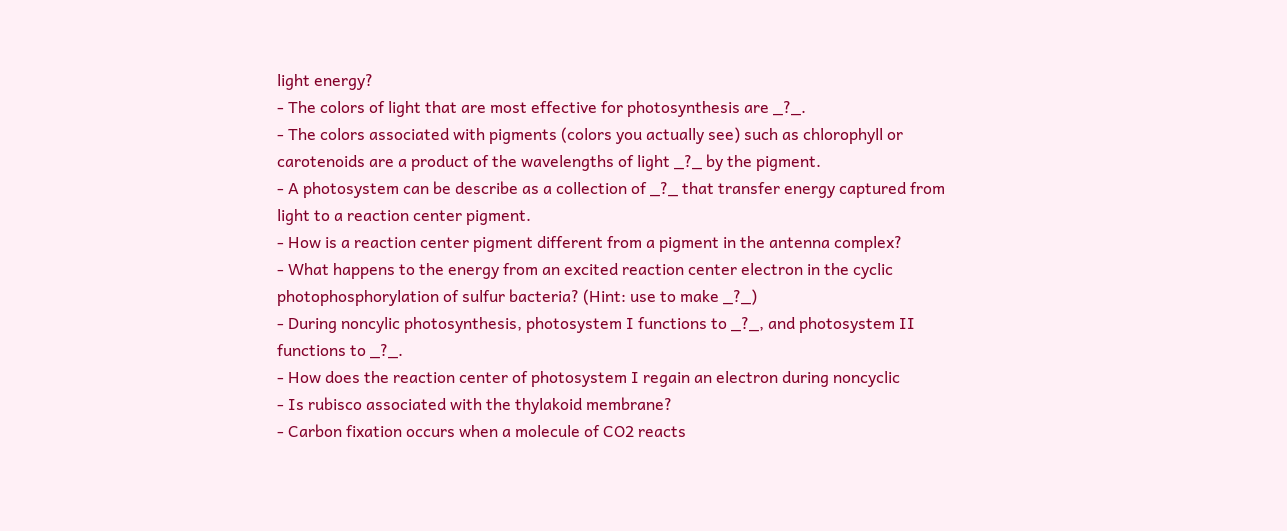light energy?
- The colors of light that are most effective for photosynthesis are _?_.
- The colors associated with pigments (colors you actually see) such as chlorophyll or
carotenoids are a product of the wavelengths of light _?_ by the pigment.
- A photosystem can be describe as a collection of _?_ that transfer energy captured from
light to a reaction center pigment.
- How is a reaction center pigment different from a pigment in the antenna complex?
- What happens to the energy from an excited reaction center electron in the cyclic
photophosphorylation of sulfur bacteria? (Hint: use to make _?_)
- During noncylic photosynthesis, photosystem I functions to _?_, and photosystem II
functions to _?_.
- How does the reaction center of photosystem I regain an electron during noncyclic
- Is rubisco associated with the thylakoid membrane?
- Carbon fixation occurs when a molecule of CO2 reacts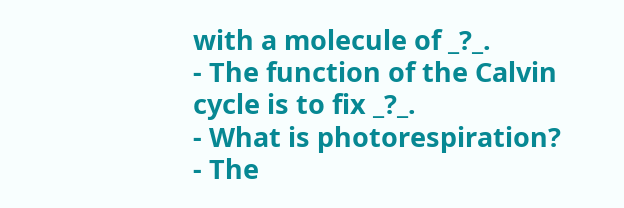with a molecule of _?_.
- The function of the Calvin cycle is to fix _?_.
- What is photorespiration?
- The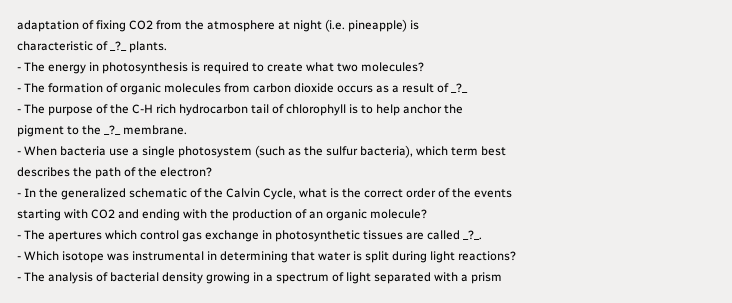adaptation of fixing CO2 from the atmosphere at night (i.e. pineapple) is
characteristic of _?_ plants.
- The energy in photosynthesis is required to create what two molecules?
- The formation of organic molecules from carbon dioxide occurs as a result of _?_
- The purpose of the C-H rich hydrocarbon tail of chlorophyll is to help anchor the
pigment to the _?_ membrane.
- When bacteria use a single photosystem (such as the sulfur bacteria), which term best
describes the path of the electron?
- In the generalized schematic of the Calvin Cycle, what is the correct order of the events
starting with CO2 and ending with the production of an organic molecule?
- The apertures which control gas exchange in photosynthetic tissues are called _?_.
- Which isotope was instrumental in determining that water is split during light reactions?
- The analysis of bacterial density growing in a spectrum of light separated with a prism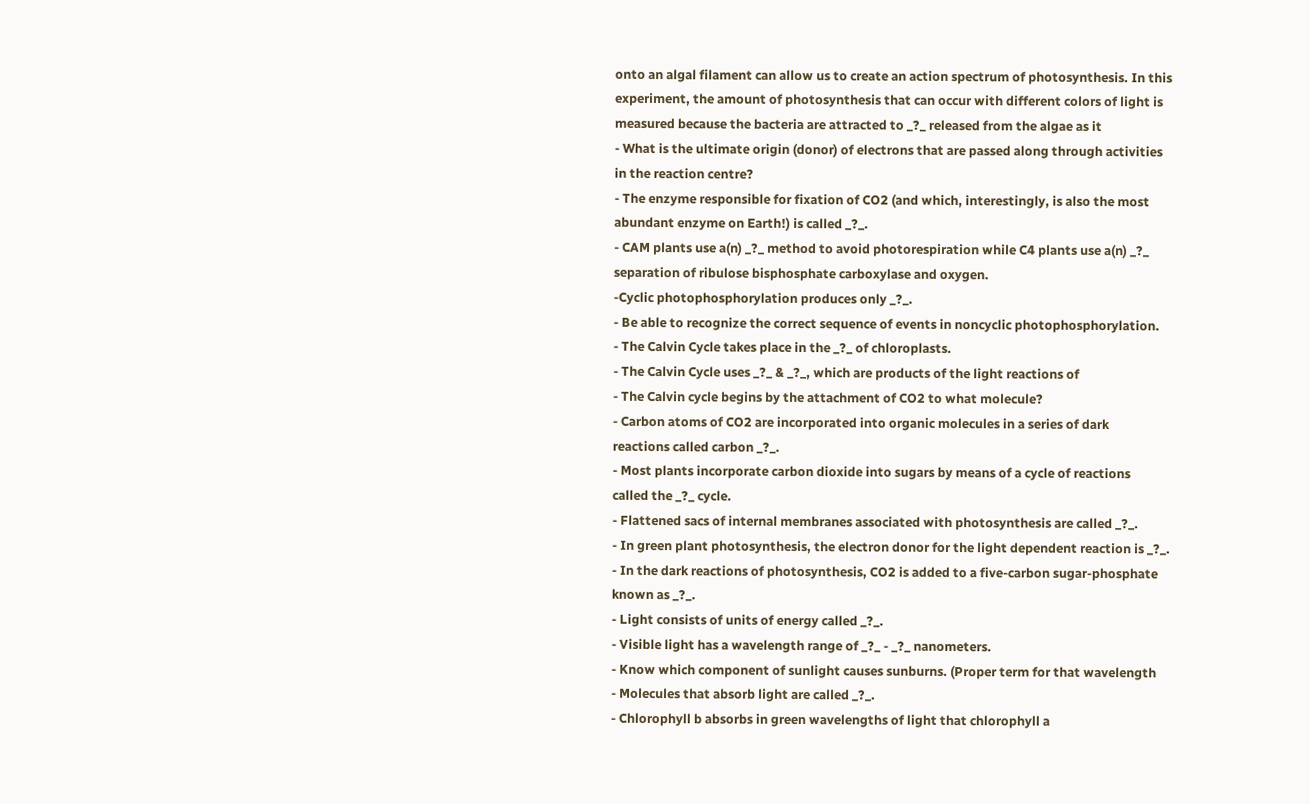onto an algal filament can allow us to create an action spectrum of photosynthesis. In this
experiment, the amount of photosynthesis that can occur with different colors of light is
measured because the bacteria are attracted to _?_ released from the algae as it
- What is the ultimate origin (donor) of electrons that are passed along through activities
in the reaction centre?
- The enzyme responsible for fixation of CO2 (and which, interestingly, is also the most
abundant enzyme on Earth!) is called _?_.
- CAM plants use a(n) _?_ method to avoid photorespiration while C4 plants use a(n) _?_
separation of ribulose bisphosphate carboxylase and oxygen.
-Cyclic photophosphorylation produces only _?_.
- Be able to recognize the correct sequence of events in noncyclic photophosphorylation.
- The Calvin Cycle takes place in the _?_ of chloroplasts.
- The Calvin Cycle uses _?_ & _?_, which are products of the light reactions of
- The Calvin cycle begins by the attachment of CO2 to what molecule?
- Carbon atoms of CO2 are incorporated into organic molecules in a series of dark
reactions called carbon _?_.
- Most plants incorporate carbon dioxide into sugars by means of a cycle of reactions
called the _?_ cycle.
- Flattened sacs of internal membranes associated with photosynthesis are called _?_.
- In green plant photosynthesis, the electron donor for the light dependent reaction is _?_.
- In the dark reactions of photosynthesis, CO2 is added to a five-carbon sugar-phosphate
known as _?_.
- Light consists of units of energy called _?_.
- Visible light has a wavelength range of _?_ - _?_ nanometers.
- Know which component of sunlight causes sunburns. (Proper term for that wavelength
- Molecules that absorb light are called _?_.
- Chlorophyll b absorbs in green wavelengths of light that chlorophyll a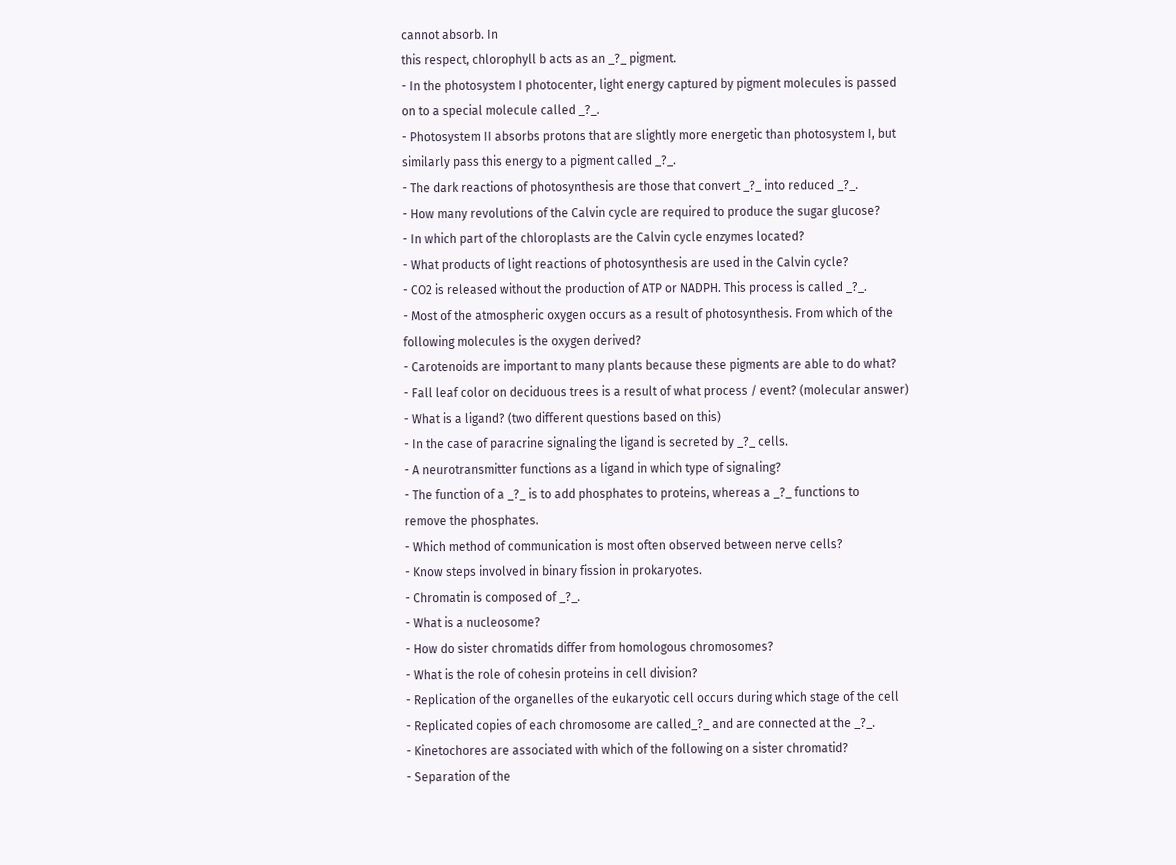cannot absorb. In
this respect, chlorophyll b acts as an _?_ pigment.
- In the photosystem I photocenter, light energy captured by pigment molecules is passed
on to a special molecule called _?_.
- Photosystem II absorbs protons that are slightly more energetic than photosystem I, but
similarly pass this energy to a pigment called _?_.
- The dark reactions of photosynthesis are those that convert _?_ into reduced _?_.
- How many revolutions of the Calvin cycle are required to produce the sugar glucose?
- In which part of the chloroplasts are the Calvin cycle enzymes located?
- What products of light reactions of photosynthesis are used in the Calvin cycle?
- CO2 is released without the production of ATP or NADPH. This process is called _?_.
- Most of the atmospheric oxygen occurs as a result of photosynthesis. From which of the
following molecules is the oxygen derived?
- Carotenoids are important to many plants because these pigments are able to do what?
- Fall leaf color on deciduous trees is a result of what process / event? (molecular answer)
- What is a ligand? (two different questions based on this)
- In the case of paracrine signaling the ligand is secreted by _?_ cells.
- A neurotransmitter functions as a ligand in which type of signaling?
- The function of a _?_ is to add phosphates to proteins, whereas a _?_ functions to
remove the phosphates.
- Which method of communication is most often observed between nerve cells?
- Know steps involved in binary fission in prokaryotes.
- Chromatin is composed of _?_.
- What is a nucleosome?
- How do sister chromatids differ from homologous chromosomes?
- What is the role of cohesin proteins in cell division?
- Replication of the organelles of the eukaryotic cell occurs during which stage of the cell
- Replicated copies of each chromosome are called_?_ and are connected at the _?_.
- Kinetochores are associated with which of the following on a sister chromatid?
- Separation of the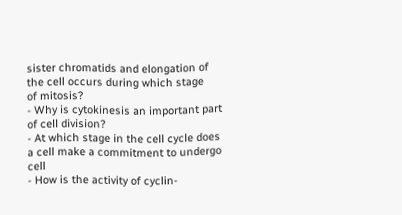sister chromatids and elongation of the cell occurs during which stage
of mitosis?
- Why is cytokinesis an important part of cell division?
- At which stage in the cell cycle does a cell make a commitment to undergo cell
- How is the activity of cyclin-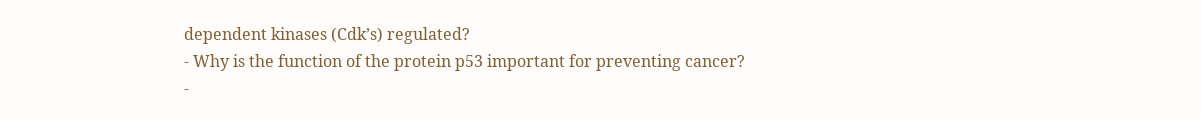dependent kinases (Cdk’s) regulated?
- Why is the function of the protein p53 important for preventing cancer?
-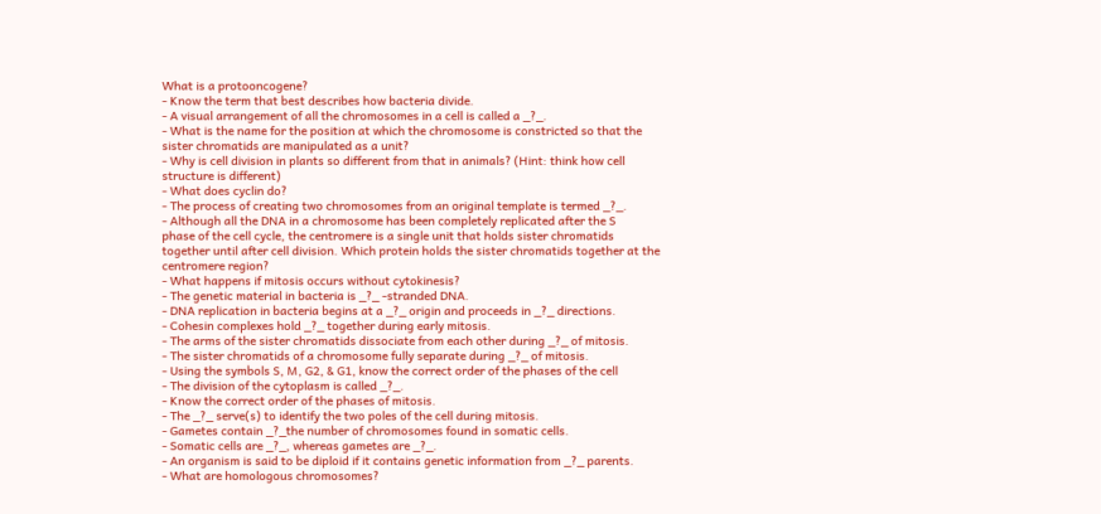What is a protooncogene?
- Know the term that best describes how bacteria divide.
- A visual arrangement of all the chromosomes in a cell is called a _?_.
- What is the name for the position at which the chromosome is constricted so that the
sister chromatids are manipulated as a unit?
- Why is cell division in plants so different from that in animals? (Hint: think how cell
structure is different)
- What does cyclin do?
- The process of creating two chromosomes from an original template is termed _?_.
- Although all the DNA in a chromosome has been completely replicated after the S
phase of the cell cycle, the centromere is a single unit that holds sister chromatids
together until after cell division. Which protein holds the sister chromatids together at the
centromere region?
- What happens if mitosis occurs without cytokinesis?
- The genetic material in bacteria is _?_ -stranded DNA.
- DNA replication in bacteria begins at a _?_ origin and proceeds in _?_ directions.
- Cohesin complexes hold _?_ together during early mitosis.
- The arms of the sister chromatids dissociate from each other during _?_ of mitosis.
- The sister chromatids of a chromosome fully separate during _?_ of mitosis.
- Using the symbols S, M, G2, & G1, know the correct order of the phases of the cell
- The division of the cytoplasm is called _?_.
- Know the correct order of the phases of mitosis.
- The _?_ serve(s) to identify the two poles of the cell during mitosis.
- Gametes contain _?_the number of chromosomes found in somatic cells.
- Somatic cells are _?_, whereas gametes are _?_.
- An organism is said to be diploid if it contains genetic information from _?_ parents.
- What are homologous chromosomes?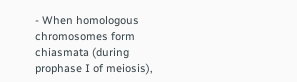- When homologous chromosomes form chiasmata (during prophase I of meiosis),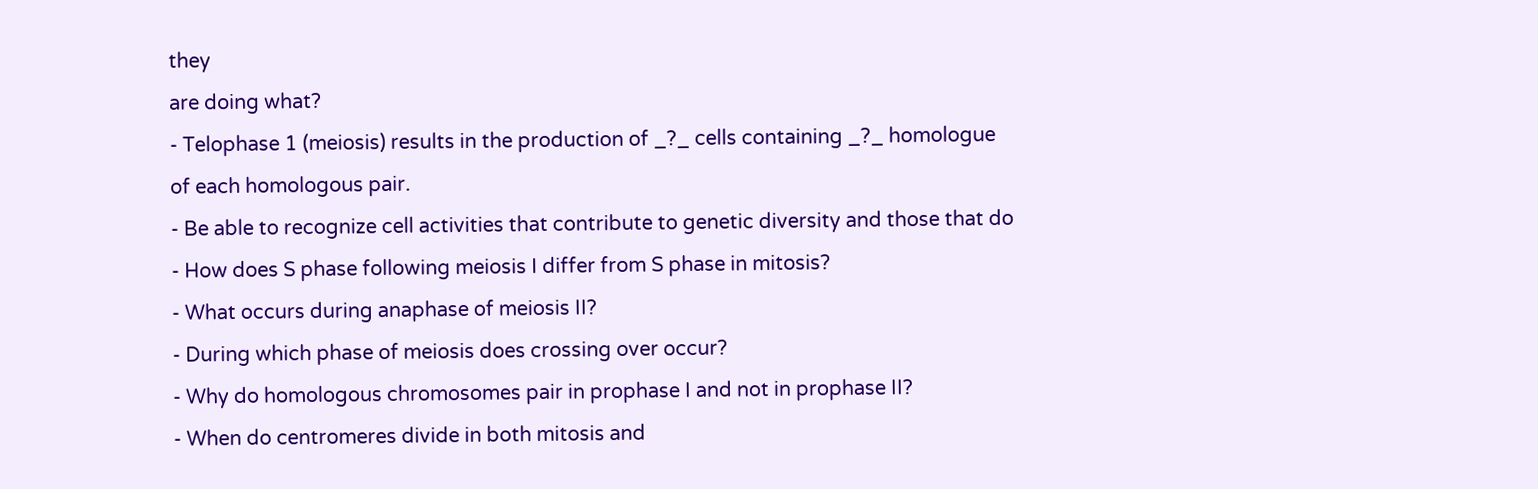they
are doing what?
- Telophase 1 (meiosis) results in the production of _?_ cells containing _?_ homologue
of each homologous pair.
- Be able to recognize cell activities that contribute to genetic diversity and those that do
- How does S phase following meiosis I differ from S phase in mitosis?
- What occurs during anaphase of meiosis II?
- During which phase of meiosis does crossing over occur?
- Why do homologous chromosomes pair in prophase I and not in prophase II?
- When do centromeres divide in both mitosis and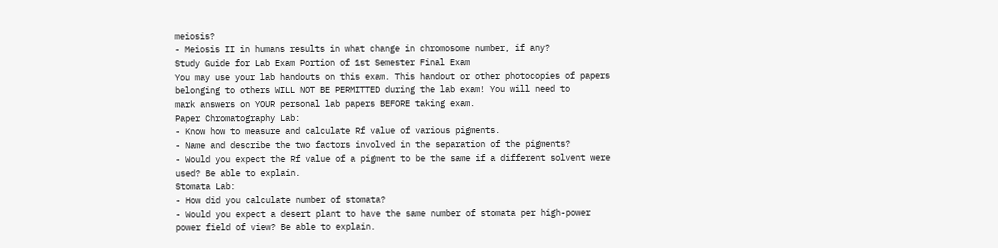meiosis?
- Meiosis II in humans results in what change in chromosome number, if any?
Study Guide for Lab Exam Portion of 1st Semester Final Exam
You may use your lab handouts on this exam. This handout or other photocopies of papers
belonging to others WILL NOT BE PERMITTED during the lab exam! You will need to
mark answers on YOUR personal lab papers BEFORE taking exam.
Paper Chromatography Lab:
- Know how to measure and calculate Rf value of various pigments.
- Name and describe the two factors involved in the separation of the pigments?
- Would you expect the Rf value of a pigment to be the same if a different solvent were
used? Be able to explain.
Stomata Lab:
- How did you calculate number of stomata?
- Would you expect a desert plant to have the same number of stomata per high-power
power field of view? Be able to explain.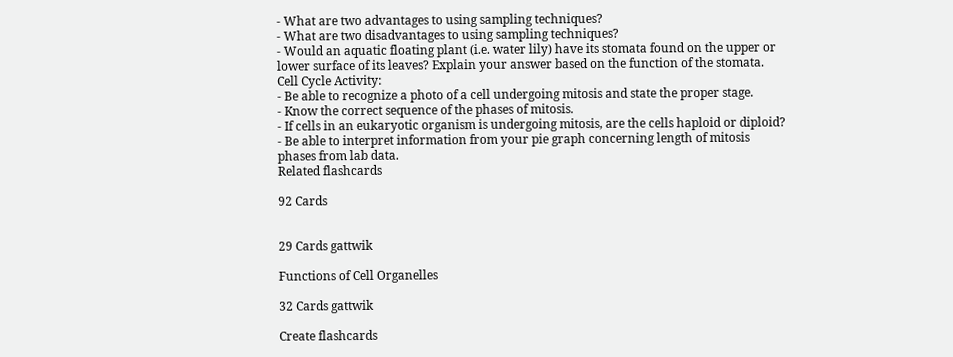- What are two advantages to using sampling techniques?
- What are two disadvantages to using sampling techniques?
- Would an aquatic floating plant (i.e. water lily) have its stomata found on the upper or
lower surface of its leaves? Explain your answer based on the function of the stomata.
Cell Cycle Activity:
- Be able to recognize a photo of a cell undergoing mitosis and state the proper stage.
- Know the correct sequence of the phases of mitosis.
- If cells in an eukaryotic organism is undergoing mitosis, are the cells haploid or diploid?
- Be able to interpret information from your pie graph concerning length of mitosis
phases from lab data.
Related flashcards

92 Cards


29 Cards gattwik

Functions of Cell Organelles

32 Cards gattwik

Create flashcards